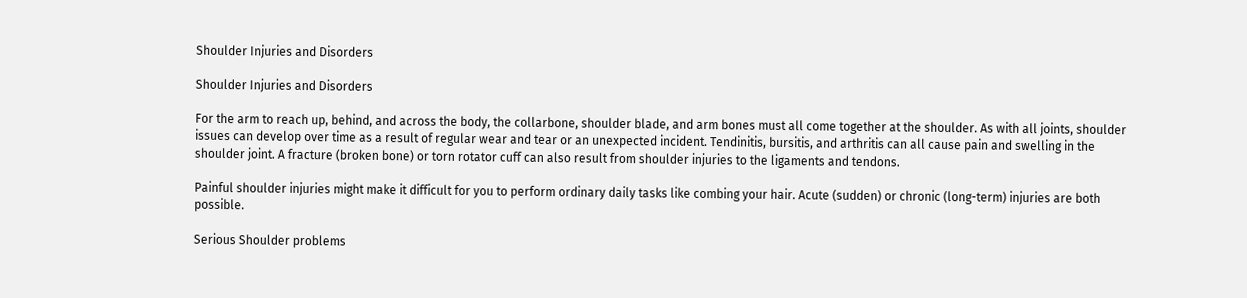Shoulder Injuries and Disorders

Shoulder Injuries and Disorders

For the arm to reach up, behind, and across the body, the collarbone, shoulder blade, and arm bones must all come together at the shoulder. As with all joints, shoulder issues can develop over time as a result of regular wear and tear or an unexpected incident. Tendinitis, bursitis, and arthritis can all cause pain and swelling in the shoulder joint. A fracture (broken bone) or torn rotator cuff can also result from shoulder injuries to the ligaments and tendons.

Painful shoulder injuries might make it difficult for you to perform ordinary daily tasks like combing your hair. Acute (sudden) or chronic (long-term) injuries are both possible.

Serious Shoulder problems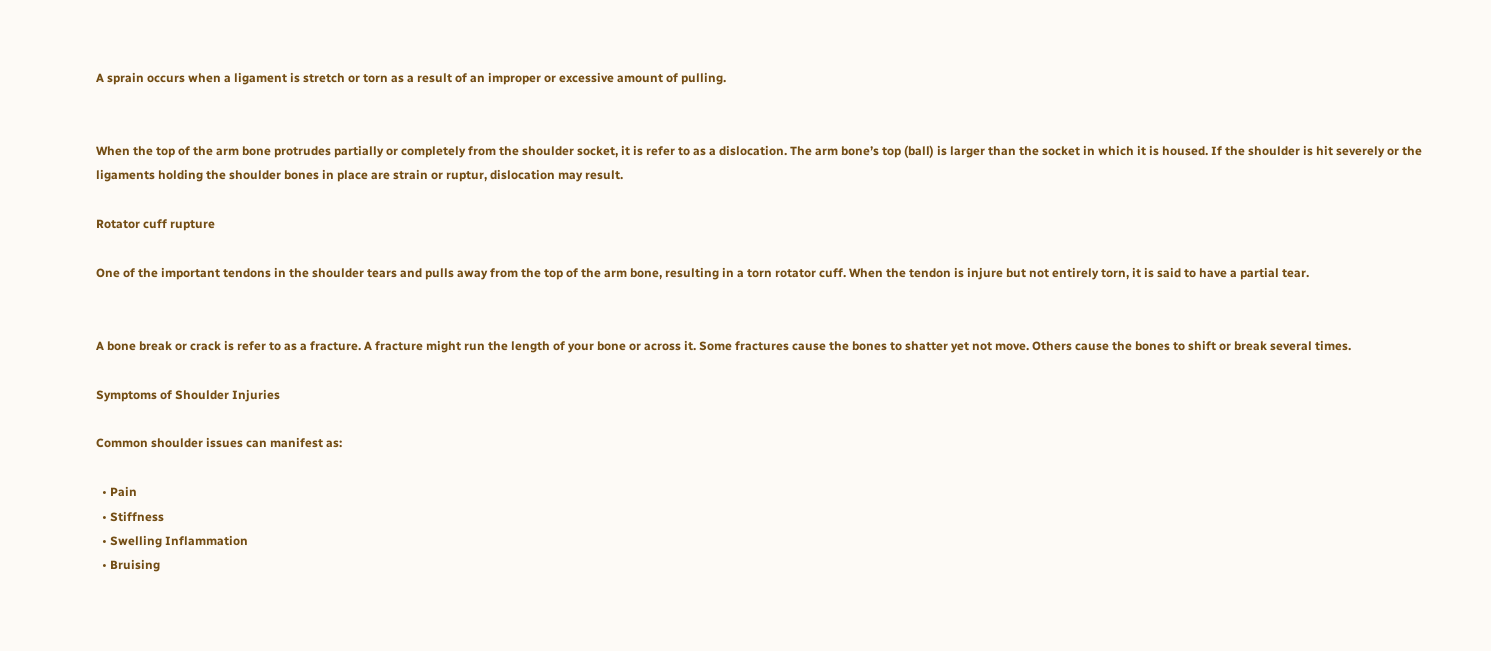A sprain occurs when a ligament is stretch or torn as a result of an improper or excessive amount of pulling.


When the top of the arm bone protrudes partially or completely from the shoulder socket, it is refer to as a dislocation. The arm bone’s top (ball) is larger than the socket in which it is housed. If the shoulder is hit severely or the ligaments holding the shoulder bones in place are strain or ruptur, dislocation may result.

Rotator cuff rupture

One of the important tendons in the shoulder tears and pulls away from the top of the arm bone, resulting in a torn rotator cuff. When the tendon is injure but not entirely torn, it is said to have a partial tear.


A bone break or crack is refer to as a fracture. A fracture might run the length of your bone or across it. Some fractures cause the bones to shatter yet not move. Others cause the bones to shift or break several times.

Symptoms of Shoulder Injuries

Common shoulder issues can manifest as:

  • Pain
  • Stiffness
  • Swelling Inflammation
  • Bruising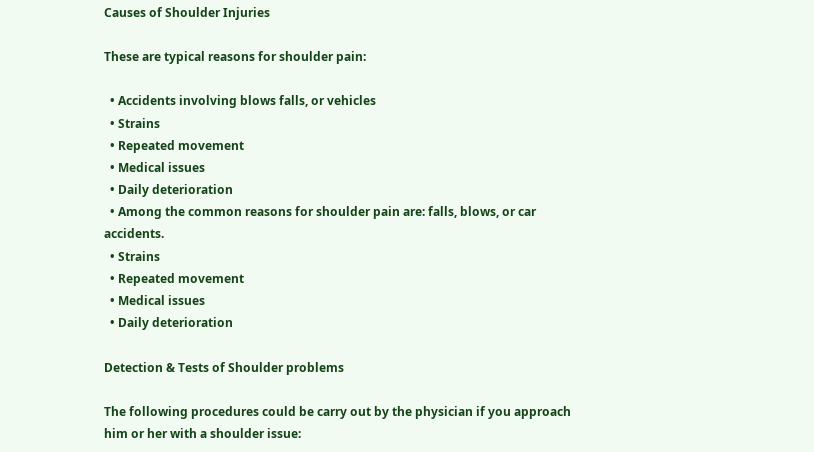Causes of Shoulder Injuries

These are typical reasons for shoulder pain:

  • Accidents involving blows falls, or vehicles
  • Strains
  • Repeated movement
  • Medical issues
  • Daily deterioration
  • Among the common reasons for shoulder pain are: falls, blows, or car accidents.
  • Strains
  • Repeated movement
  • Medical issues
  • Daily deterioration

Detection & Tests of Shoulder problems

The following procedures could be carry out by the physician if you approach him or her with a shoulder issue: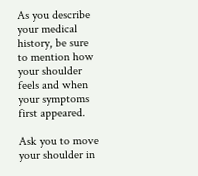As you describe your medical history, be sure to mention how your shoulder feels and when your symptoms first appeared.

Ask you to move your shoulder in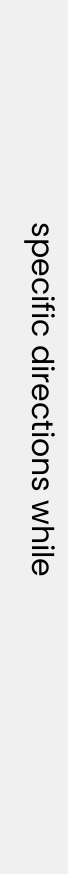specific directions while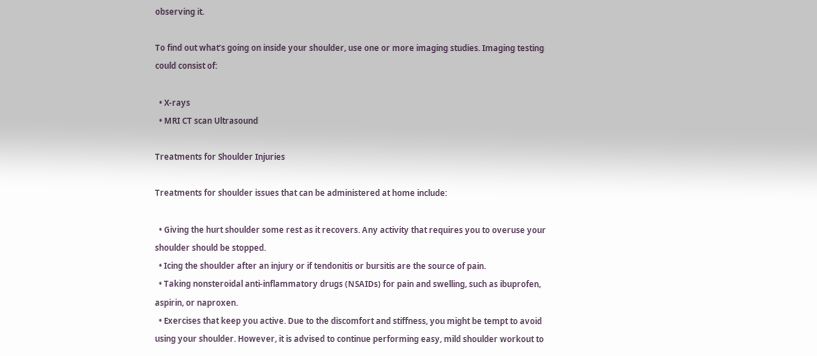observing it.

To find out what’s going on inside your shoulder, use one or more imaging studies. Imaging testing could consist of:

  • X-rays
  • MRI CT scan Ultrasound

Treatments for Shoulder Injuries

Treatments for shoulder issues that can be administered at home include:

  • Giving the hurt shoulder some rest as it recovers. Any activity that requires you to overuse your shoulder should be stopped.
  • Icing the shoulder after an injury or if tendonitis or bursitis are the source of pain.
  • Taking nonsteroidal anti-inflammatory drugs (NSAIDs) for pain and swelling, such as ibuprofen, aspirin, or naproxen.
  • Exercises that keep you active. Due to the discomfort and stiffness, you might be tempt to avoid using your shoulder. However, it is advised to continue performing easy, mild shoulder workout to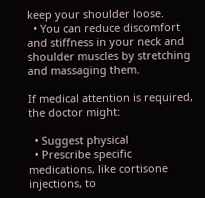keep your shoulder loose.
  • You can reduce discomfort and stiffness in your neck and shoulder muscles by stretching and massaging them.

If medical attention is required, the doctor might:

  • Suggest physical
  • Prescribe specific medications, like cortisone injections, to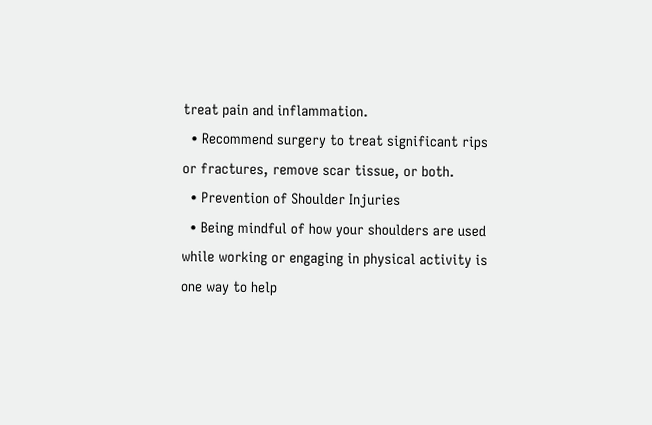treat pain and inflammation.
  • Recommend surgery to treat significant rips or fractures, remove scar tissue, or both.
  • Prevention of Shoulder Injuries
  • Being mindful of how your shoulders are used while working or engaging in physical activity is one way to help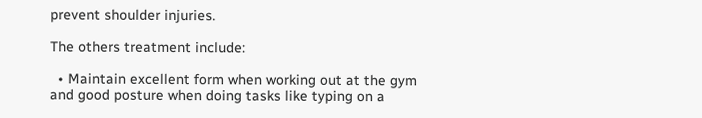prevent shoulder injuries.

The others treatment include:

  • Maintain excellent form when working out at the gym and good posture when doing tasks like typing on a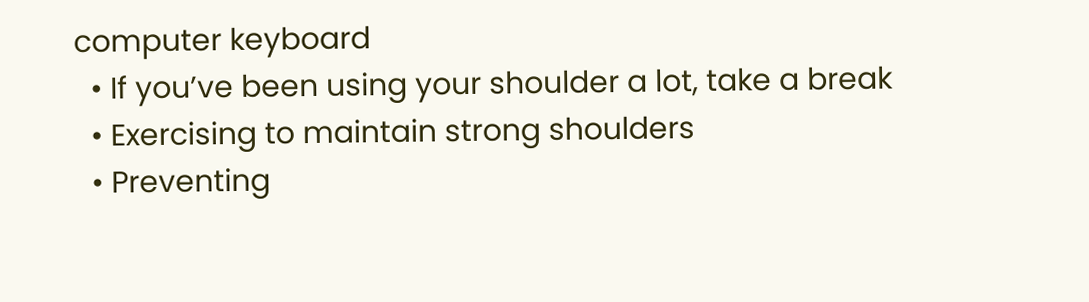computer keyboard
  • If you’ve been using your shoulder a lot, take a break
  • Exercising to maintain strong shoulders
  • Preventing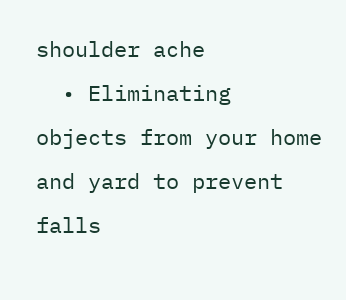shoulder ache
  • Eliminating objects from your home and yard to prevent falls